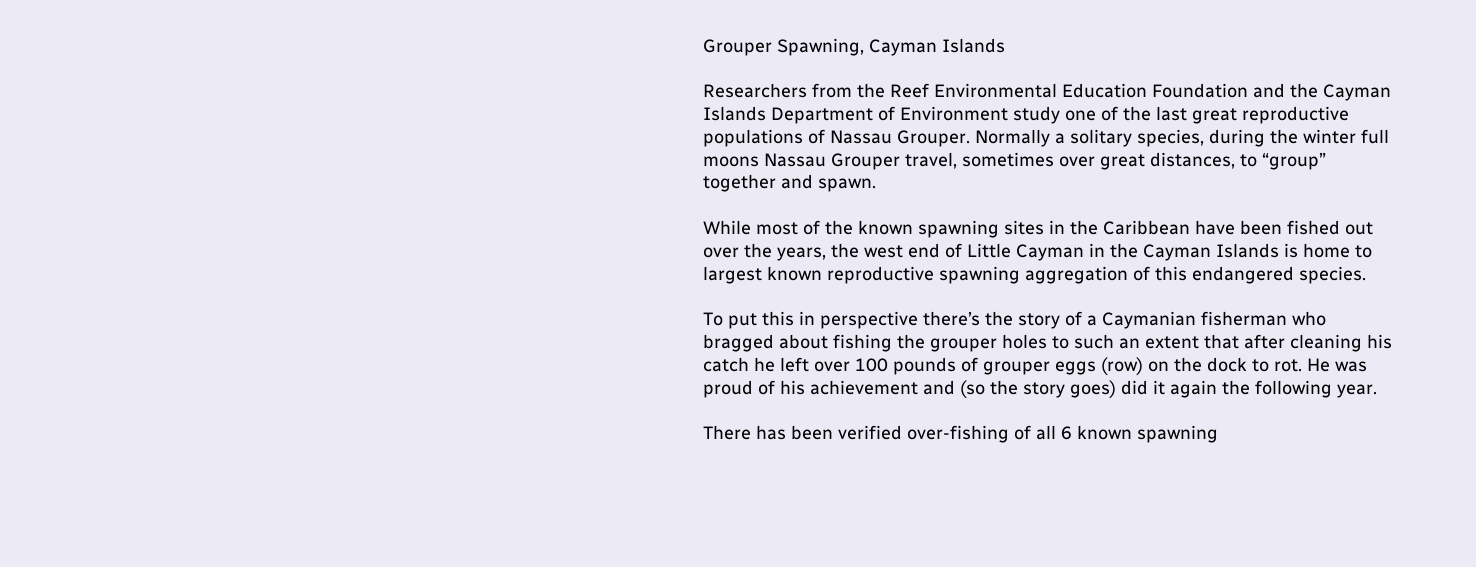Grouper Spawning, Cayman Islands

Researchers from the Reef Environmental Education Foundation and the Cayman Islands Department of Environment study one of the last great reproductive populations of Nassau Grouper. Normally a solitary species, during the winter full moons Nassau Grouper travel, sometimes over great distances, to “group” together and spawn.

While most of the known spawning sites in the Caribbean have been fished out over the years, the west end of Little Cayman in the Cayman Islands is home to largest known reproductive spawning aggregation of this endangered species.

To put this in perspective there’s the story of a Caymanian fisherman who bragged about fishing the grouper holes to such an extent that after cleaning his catch he left over 100 pounds of grouper eggs (row) on the dock to rot. He was proud of his achievement and (so the story goes) did it again the following year.

There has been verified over-fishing of all 6 known spawning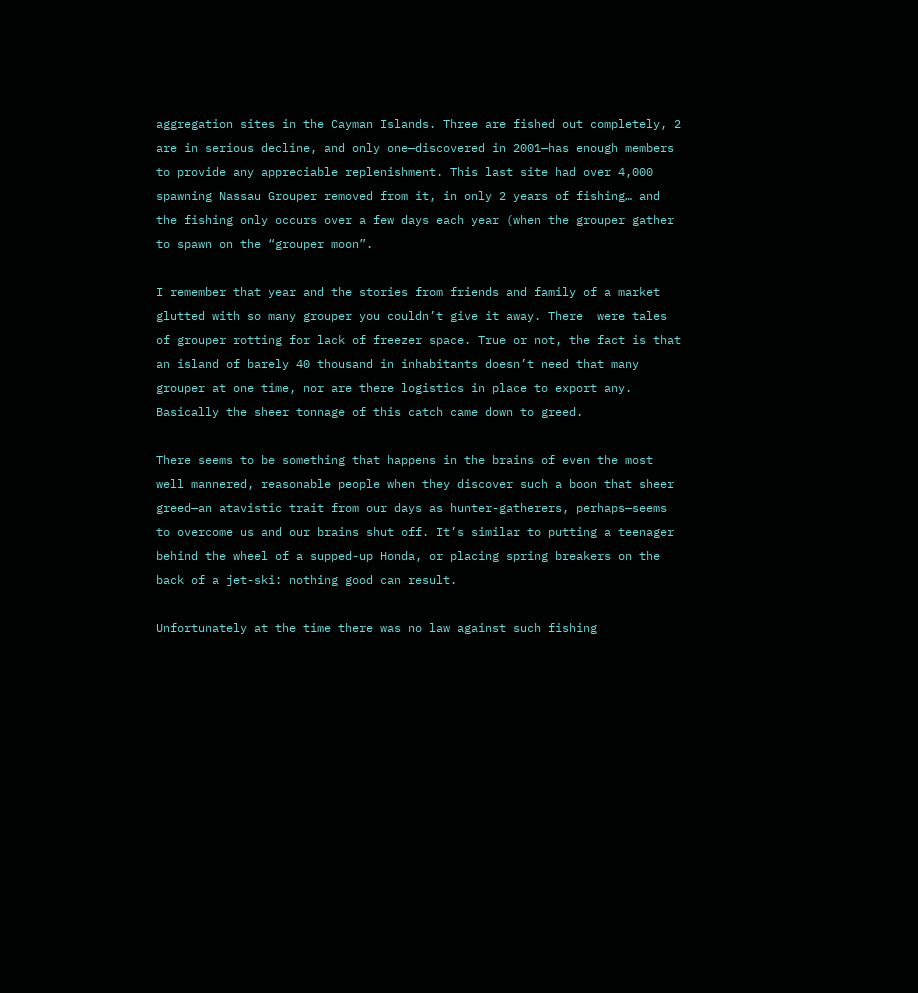aggregation sites in the Cayman Islands. Three are fished out completely, 2 are in serious decline, and only one—discovered in 2001—has enough members to provide any appreciable replenishment. This last site had over 4,000 spawning Nassau Grouper removed from it, in only 2 years of fishing… and the fishing only occurs over a few days each year (when the grouper gather to spawn on the “grouper moon”.

I remember that year and the stories from friends and family of a market glutted with so many grouper you couldn’t give it away. There  were tales of grouper rotting for lack of freezer space. True or not, the fact is that an island of barely 40 thousand in inhabitants doesn’t need that many grouper at one time, nor are there logistics in place to export any. Basically the sheer tonnage of this catch came down to greed.

There seems to be something that happens in the brains of even the most well mannered, reasonable people when they discover such a boon that sheer greed—an atavistic trait from our days as hunter-gatherers, perhaps—seems to overcome us and our brains shut off. It’s similar to putting a teenager behind the wheel of a supped-up Honda, or placing spring breakers on the back of a jet-ski: nothing good can result.

Unfortunately at the time there was no law against such fishing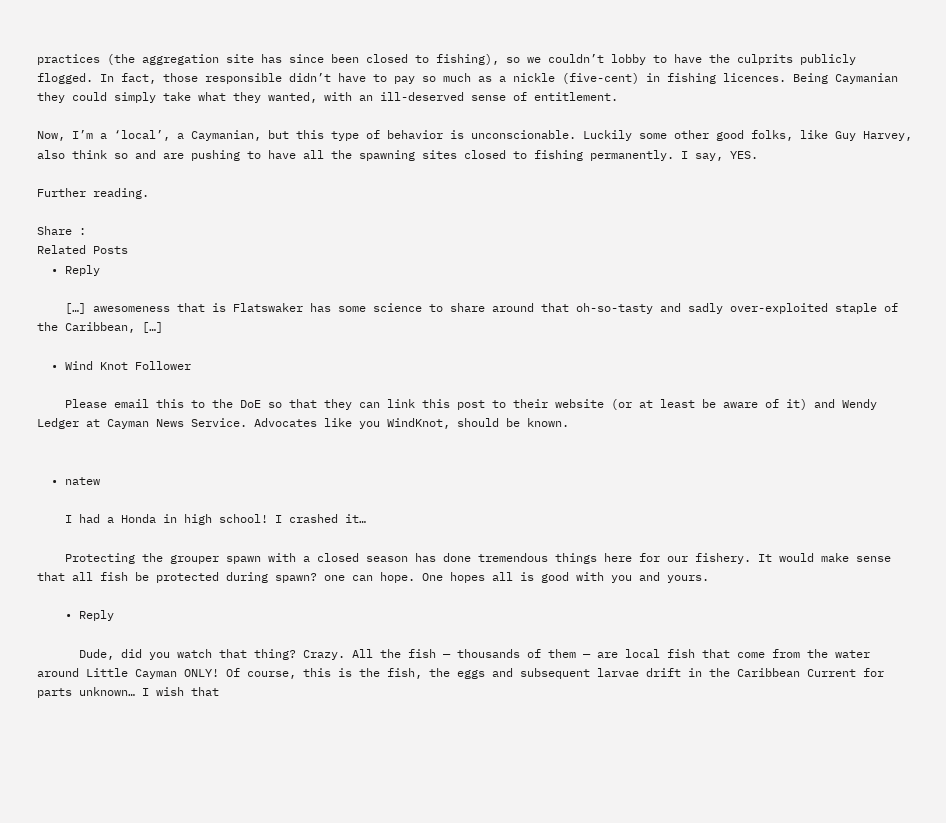practices (the aggregation site has since been closed to fishing), so we couldn’t lobby to have the culprits publicly flogged. In fact, those responsible didn’t have to pay so much as a nickle (five-cent) in fishing licences. Being Caymanian they could simply take what they wanted, with an ill-deserved sense of entitlement.

Now, I’m a ‘local’, a Caymanian, but this type of behavior is unconscionable. Luckily some other good folks, like Guy Harvey, also think so and are pushing to have all the spawning sites closed to fishing permanently. I say, YES.

Further reading.

Share :
Related Posts
  • Reply

    […] awesomeness that is Flatswaker has some science to share around that oh-so-tasty and sadly over-exploited staple of the Caribbean, […]

  • Wind Knot Follower

    Please email this to the DoE so that they can link this post to their website (or at least be aware of it) and Wendy Ledger at Cayman News Service. Advocates like you WindKnot, should be known.


  • natew

    I had a Honda in high school! I crashed it…

    Protecting the grouper spawn with a closed season has done tremendous things here for our fishery. It would make sense that all fish be protected during spawn? one can hope. One hopes all is good with you and yours.

    • Reply

      Dude, did you watch that thing? Crazy. All the fish — thousands of them — are local fish that come from the water around Little Cayman ONLY! Of course, this is the fish, the eggs and subsequent larvae drift in the Caribbean Current for parts unknown… I wish that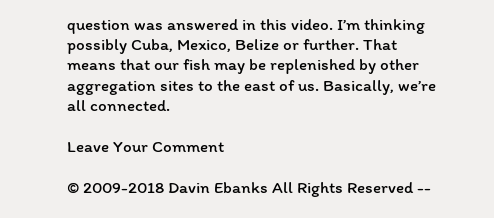question was answered in this video. I’m thinking possibly Cuba, Mexico, Belize or further. That means that our fish may be replenished by other aggregation sites to the east of us. Basically, we’re all connected.

Leave Your Comment

© 2009-2018 Davin Ebanks All Rights Reserved --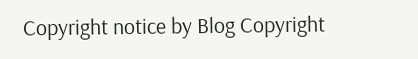Copyright notice by Blog Copyright